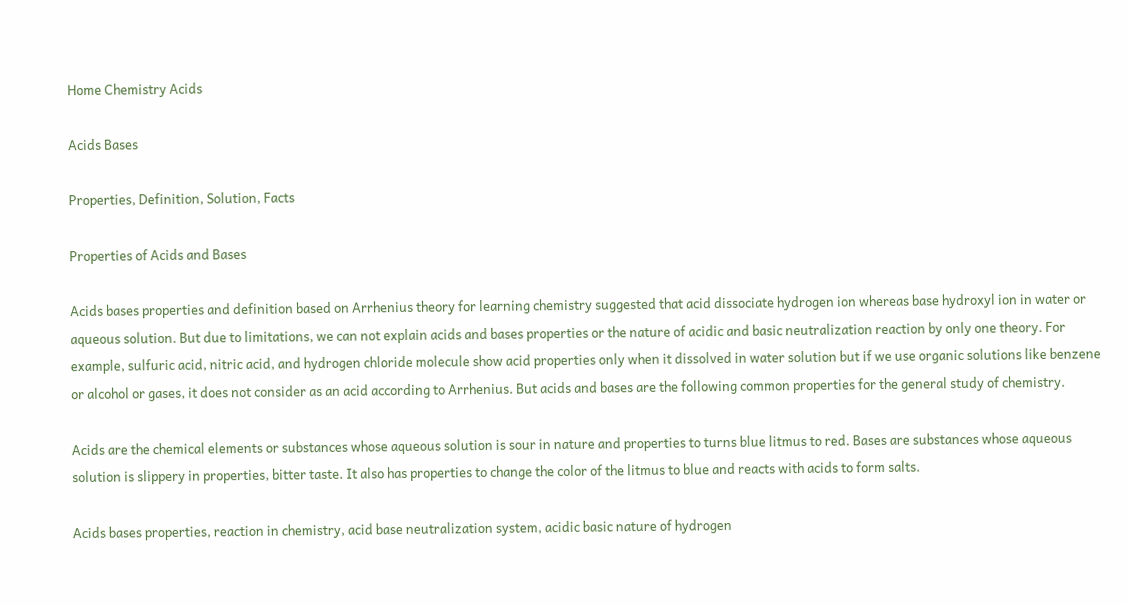Home Chemistry Acids

Acids Bases

Properties, Definition, Solution, Facts

Properties of Acids and Bases

Acids bases properties and definition based on Arrhenius theory for learning chemistry suggested that acid dissociate hydrogen ion whereas base hydroxyl ion in water or aqueous solution. But due to limitations, we can not explain acids and bases properties or the nature of acidic and basic neutralization reaction by only one theory. For example, sulfuric acid, nitric acid, and hydrogen chloride molecule show acid properties only when it dissolved in water solution but if we use organic solutions like benzene or alcohol or gases, it does not consider as an acid according to Arrhenius. But acids and bases are the following common properties for the general study of chemistry.

Acids are the chemical elements or substances whose aqueous solution is sour in nature and properties to turns blue litmus to red. Bases are substances whose aqueous solution is slippery in properties, bitter taste. It also has properties to change the color of the litmus to blue and reacts with acids to form salts.

Acids bases properties, reaction in chemistry, acid base neutralization system, acidic basic nature of hydrogen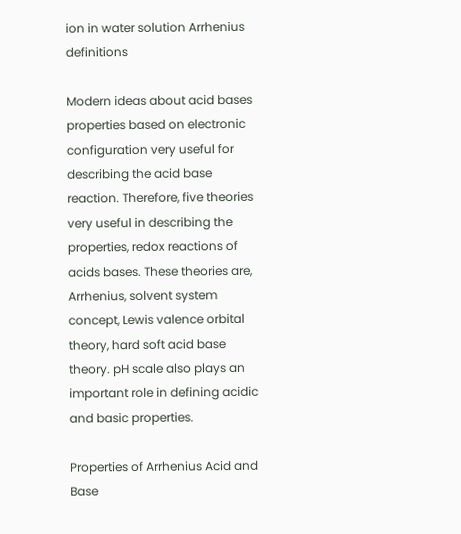ion in water solution Arrhenius definitions

Modern ideas about acid bases properties based on electronic configuration very useful for describing the acid base reaction. Therefore, five theories very useful in describing the properties, redox reactions of acids bases. These theories are, Arrhenius, solvent system concept, Lewis valence orbital theory, hard soft acid base theory. pH scale also plays an important role in defining acidic and basic properties.

Properties of Arrhenius Acid and Base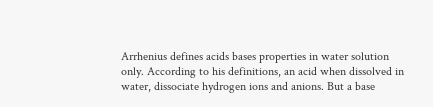Arrhenius defines acids bases properties in water solution only. According to his definitions, an acid when dissolved in water, dissociate hydrogen ions and anions. But a base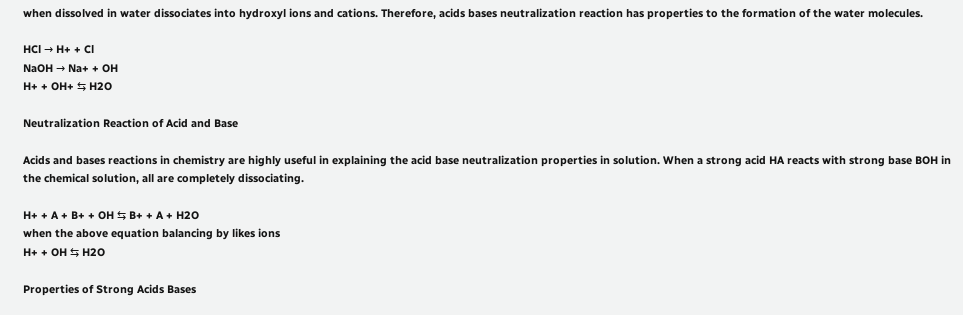when dissolved in water dissociates into hydroxyl ions and cations. Therefore, acids bases neutralization reaction has properties to the formation of the water molecules.

HCl → H+ + Cl
NaOH → Na+ + OH
H+ + OH+ ⇆ H2O

Neutralization Reaction of Acid and Base

Acids and bases reactions in chemistry are highly useful in explaining the acid base neutralization properties in solution. When a strong acid HA reacts with strong base BOH in the chemical solution, all are completely dissociating.

H+ + A + B+ + OH ⇆ B+ + A + H2O
when the above equation balancing by likes ions
H+ + OH ⇆ H2O

Properties of Strong Acids Bases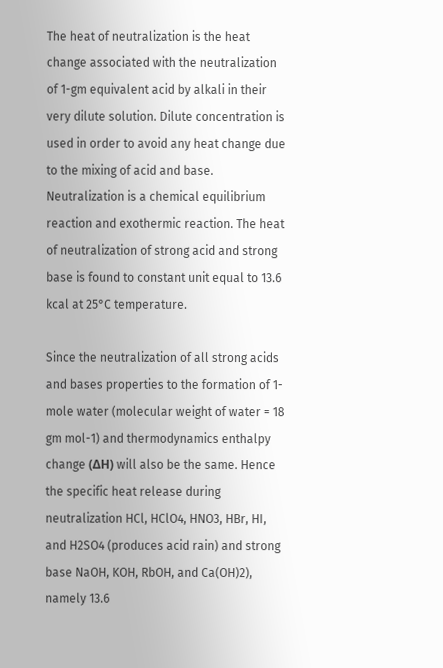The heat of neutralization is the heat change associated with the neutralization of 1-gm equivalent acid by alkali in their very dilute solution. Dilute concentration is used in order to avoid any heat change due to the mixing of acid and base. Neutralization is a chemical equilibrium reaction and exothermic reaction. The heat of neutralization of strong acid and strong base is found to constant unit equal to 13.6 kcal at 25°C temperature.

Since the neutralization of all strong acids and bases properties to the formation of 1-mole water (molecular weight of water = 18 gm mol-1) and thermodynamics enthalpy change (ΔH) will also be the same. Hence the specific heat release during neutralization HCl, HClO4, HNO3, HBr, HI, and H2SO4 (produces acid rain) and strong base NaOH, KOH, RbOH, and Ca(OH)2), namely 13.6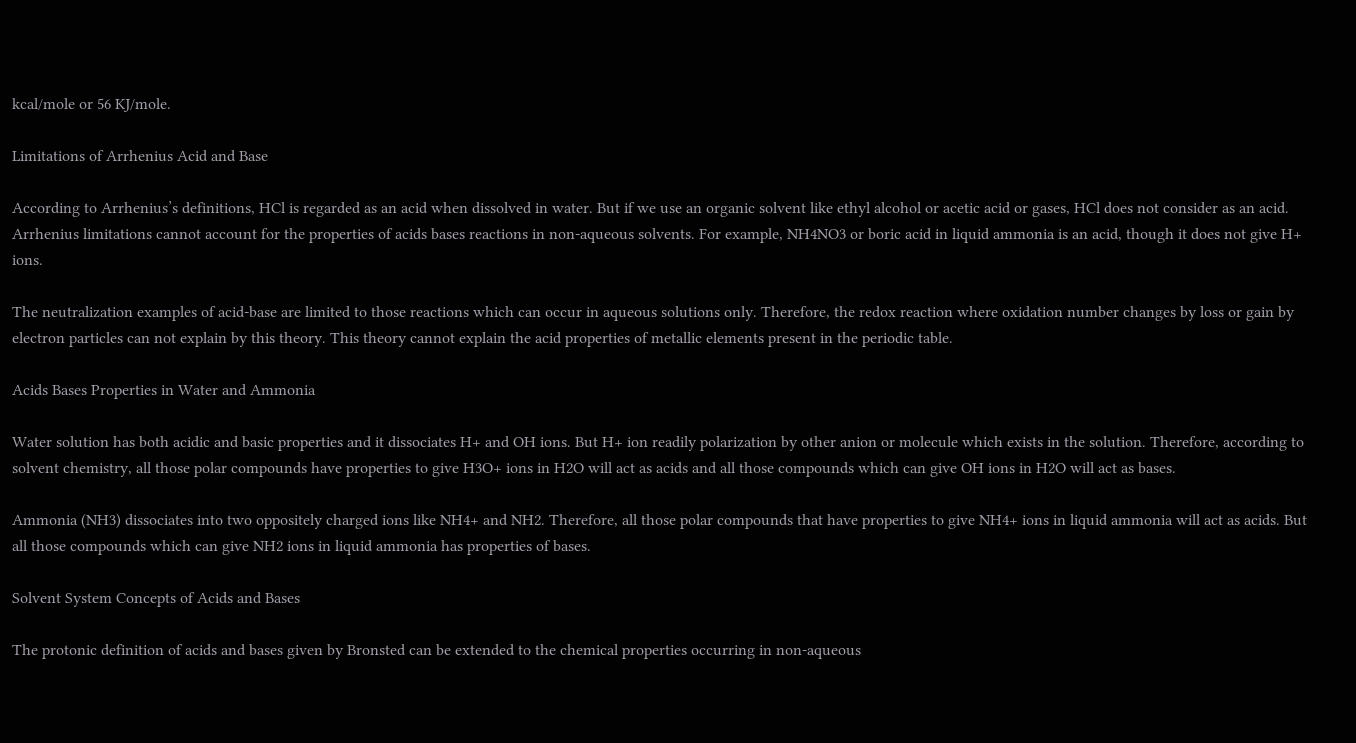kcal/mole or 56 KJ/mole.

Limitations of Arrhenius Acid and Base

According to Arrhenius’s definitions, HCl is regarded as an acid when dissolved in water. But if we use an organic solvent like ethyl alcohol or acetic acid or gases, HCl does not consider as an acid. Arrhenius limitations cannot account for the properties of acids bases reactions in non-aqueous solvents. For example, NH4NO3 or boric acid in liquid ammonia is an acid, though it does not give H+ ions.

The neutralization examples of acid-base are limited to those reactions which can occur in aqueous solutions only. Therefore, the redox reaction where oxidation number changes by loss or gain by electron particles can not explain by this theory. This theory cannot explain the acid properties of metallic elements present in the periodic table.

Acids Bases Properties in Water and Ammonia

Water solution has both acidic and basic properties and it dissociates H+ and OH ions. But H+ ion readily polarization by other anion or molecule which exists in the solution. Therefore, according to solvent chemistry, all those polar compounds have properties to give H3O+ ions in H2O will act as acids and all those compounds which can give OH ions in H2O will act as bases.

Ammonia (NH3) dissociates into two oppositely charged ions like NH4+ and NH2. Therefore, all those polar compounds that have properties to give NH4+ ions in liquid ammonia will act as acids. But all those compounds which can give NH2 ions in liquid ammonia has properties of bases.

Solvent System Concepts of Acids and Bases

The protonic definition of acids and bases given by Bronsted can be extended to the chemical properties occurring in non-aqueous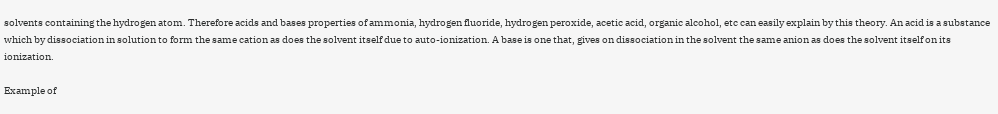solvents containing the hydrogen atom. Therefore acids and bases properties of ammonia, hydrogen fluoride, hydrogen peroxide, acetic acid, organic alcohol, etc can easily explain by this theory. An acid is a substance which by dissociation in solution to form the same cation as does the solvent itself due to auto-ionization. A base is one that, gives on dissociation in the solvent the same anion as does the solvent itself on its ionization.

Example of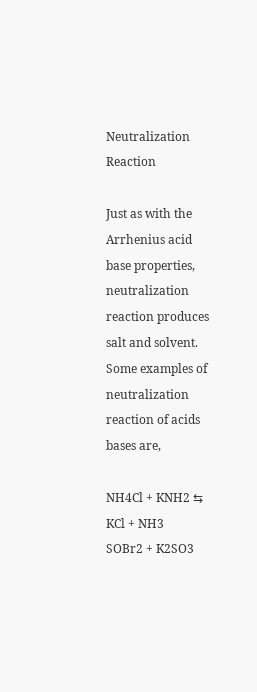Neutralization Reaction

Just as with the Arrhenius acid base properties, neutralization reaction produces salt and solvent. Some examples of neutralization reaction of acids bases are,

NH4Cl + KNH2 ⇆ KCl + NH3
SOBr2 + K2SO3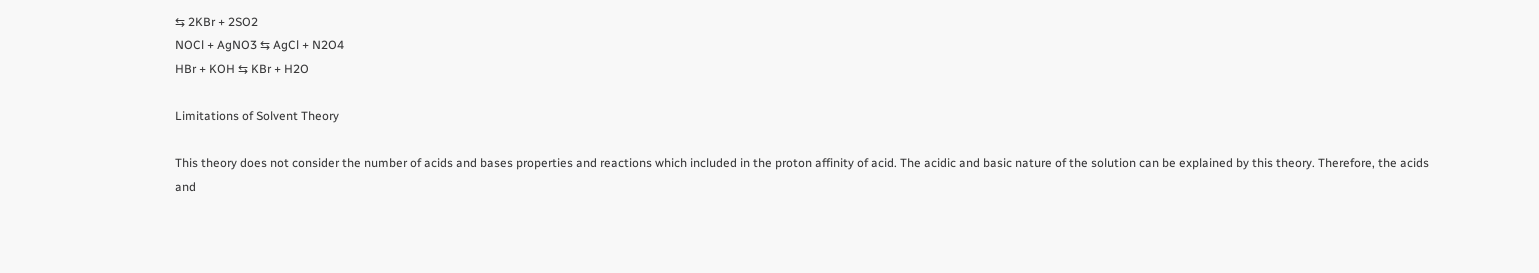⇆ 2KBr + 2SO2
NOCl + AgNO3 ⇆ AgCl + N2O4
HBr + KOH ⇆ KBr + H2O

Limitations of Solvent Theory

This theory does not consider the number of acids and bases properties and reactions which included in the proton affinity of acid. The acidic and basic nature of the solution can be explained by this theory. Therefore, the acids and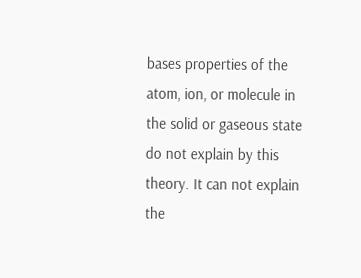bases properties of the atom, ion, or molecule in the solid or gaseous state do not explain by this theory. It can not explain the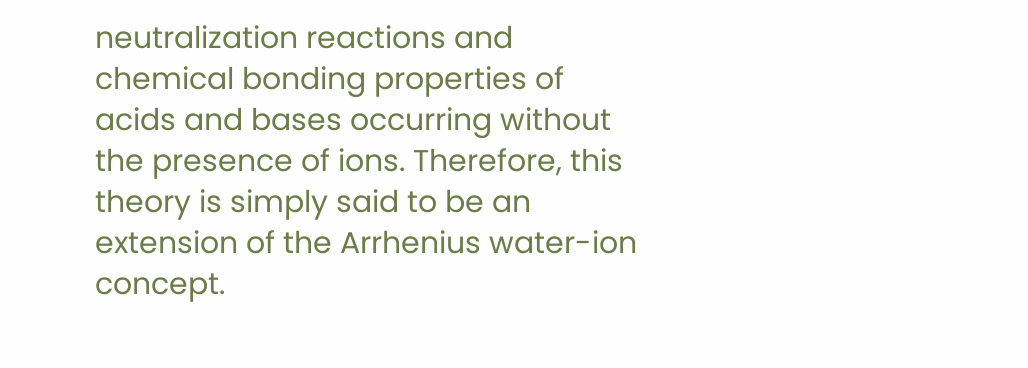neutralization reactions and chemical bonding properties of acids and bases occurring without the presence of ions. Therefore, this theory is simply said to be an extension of the Arrhenius water-ion concept.